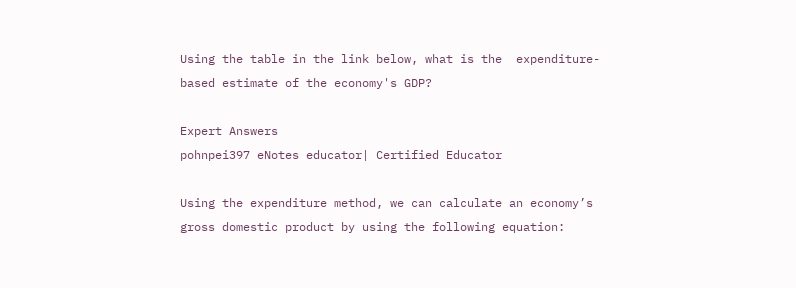Using the table in the link below, what is the  expenditure-based estimate of the economy's GDP?

Expert Answers
pohnpei397 eNotes educator| Certified Educator

Using the expenditure method, we can calculate an economy’s gross domestic product by using the following equation: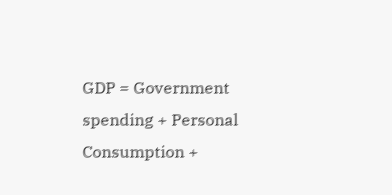GDP = Government spending + Personal Consumption +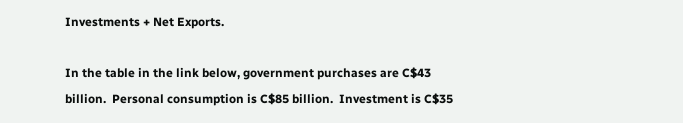Investments + Net Exports.

In the table in the link below, government purchases are C$43 billion.  Personal consumption is C$85 billion.  Investment is C$35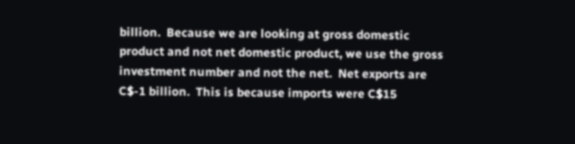billion.  Because we are looking at gross domestic product and not net domestic product, we use the gross investment number and not the net.  Net exports are C$-1 billion.  This is because imports were C$15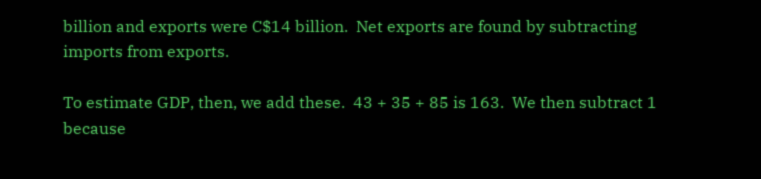billion and exports were C$14 billion.  Net exports are found by subtracting imports from exports.

To estimate GDP, then, we add these.  43 + 35 + 85 is 163.  We then subtract 1 because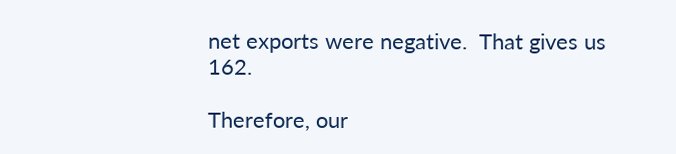net exports were negative.  That gives us 162.

Therefore, our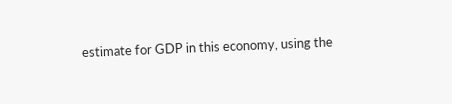estimate for GDP in this economy, using the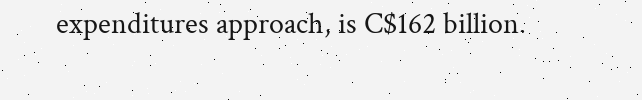expenditures approach, is C$162 billion.